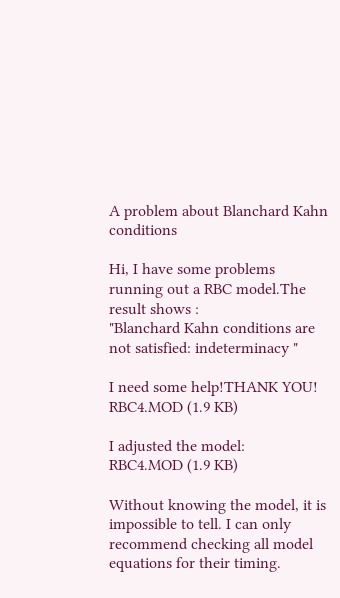A problem about Blanchard Kahn conditions

Hi, I have some problems running out a RBC model.The result shows :
"Blanchard Kahn conditions are not satisfied: indeterminacy "

I need some help!THANK YOU!
RBC4.MOD (1.9 KB)

I adjusted the model:
RBC4.MOD (1.9 KB)

Without knowing the model, it is impossible to tell. I can only recommend checking all model equations for their timing.